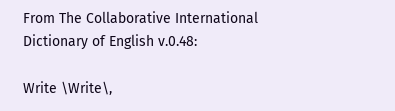From The Collaborative International Dictionary of English v.0.48:

Write \Write\,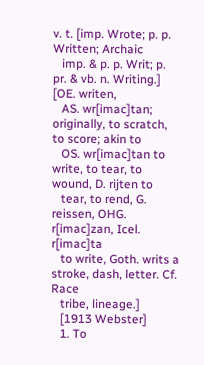v. t. [imp. Wrote; p. p. Written; Archaic
   imp. & p. p. Writ; p. pr. & vb. n. Writing.] [OE. writen,
   AS. wr[imac]tan; originally, to scratch, to score; akin to
   OS. wr[imac]tan to write, to tear, to wound, D. rijten to
   tear, to rend, G. reissen, OHG. r[imac]zan, Icel. r[imac]ta
   to write, Goth. writs a stroke, dash, letter. Cf. Race
   tribe, lineage.]
   [1913 Webster]
   1. To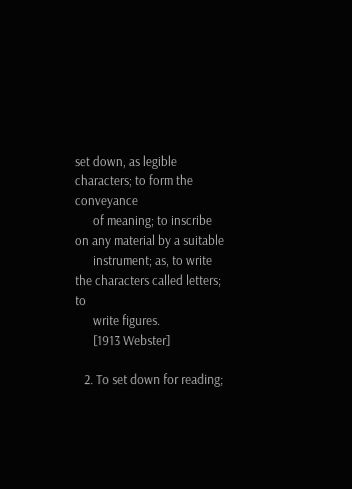set down, as legible characters; to form the conveyance
      of meaning; to inscribe on any material by a suitable
      instrument; as, to write the characters called letters; to
      write figures.
      [1913 Webster]

   2. To set down for reading;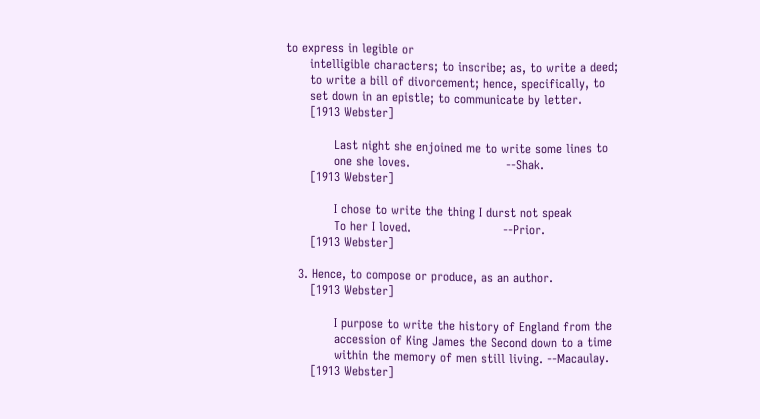to express in legible or
      intelligible characters; to inscribe; as, to write a deed;
      to write a bill of divorcement; hence, specifically, to
      set down in an epistle; to communicate by letter.
      [1913 Webster]

            Last night she enjoined me to write some lines to
            one she loves.                        --Shak.
      [1913 Webster]

            I chose to write the thing I durst not speak
            To her I loved.                       --Prior.
      [1913 Webster]

   3. Hence, to compose or produce, as an author.
      [1913 Webster]

            I purpose to write the history of England from the
            accession of King James the Second down to a time
            within the memory of men still living. --Macaulay.
      [1913 Webster]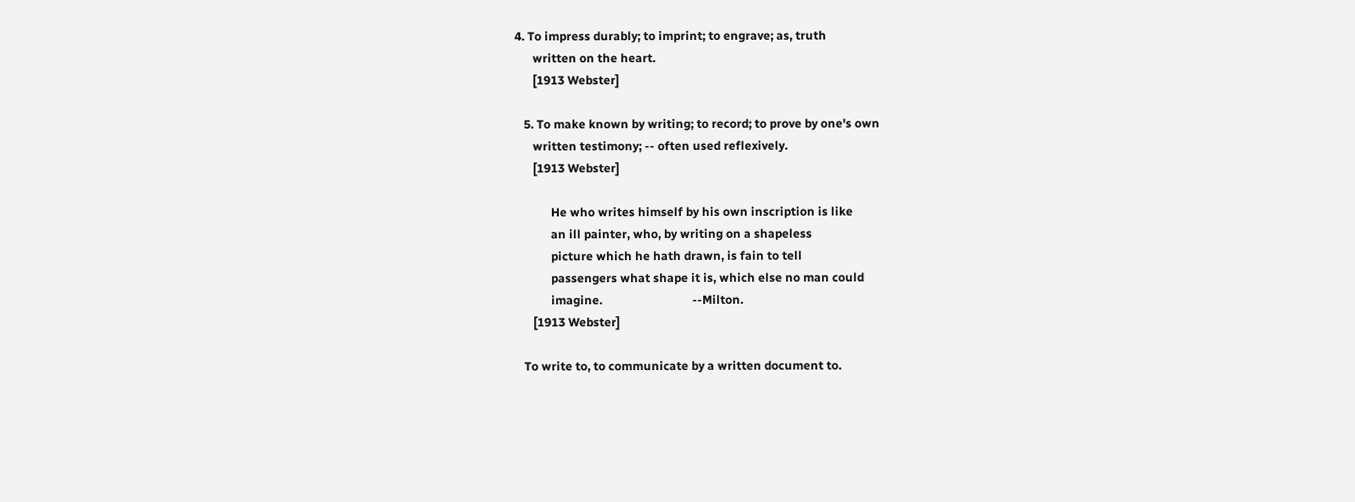4. To impress durably; to imprint; to engrave; as, truth
      written on the heart.
      [1913 Webster]

   5. To make known by writing; to record; to prove by one's own
      written testimony; -- often used reflexively.
      [1913 Webster]

            He who writes himself by his own inscription is like
            an ill painter, who, by writing on a shapeless
            picture which he hath drawn, is fain to tell
            passengers what shape it is, which else no man could
            imagine.                              --Milton.
      [1913 Webster]

   To write to, to communicate by a written document to.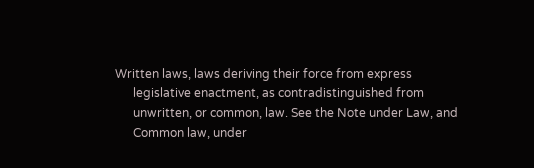Written laws, laws deriving their force from express
      legislative enactment, as contradistinguished from
      unwritten, or common, law. See the Note under Law, and
      Common law, under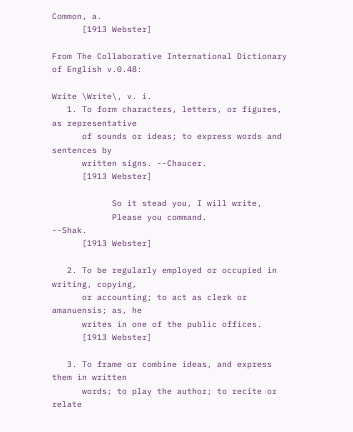Common, a.
      [1913 Webster]

From The Collaborative International Dictionary of English v.0.48:

Write \Write\, v. i.
   1. To form characters, letters, or figures, as representative
      of sounds or ideas; to express words and sentences by
      written signs. --Chaucer.
      [1913 Webster]

            So it stead you, I will write,
            Please you command.                   --Shak.
      [1913 Webster]

   2. To be regularly employed or occupied in writing, copying,
      or accounting; to act as clerk or amanuensis; as, he
      writes in one of the public offices.
      [1913 Webster]

   3. To frame or combine ideas, and express them in written
      words; to play the author; to recite or relate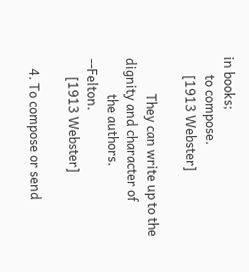in books;
      to compose.
      [1913 Webster]

            They can write up to the dignity and character of
            the authors.                          --Felton.
      [1913 Webster]

   4. To compose or send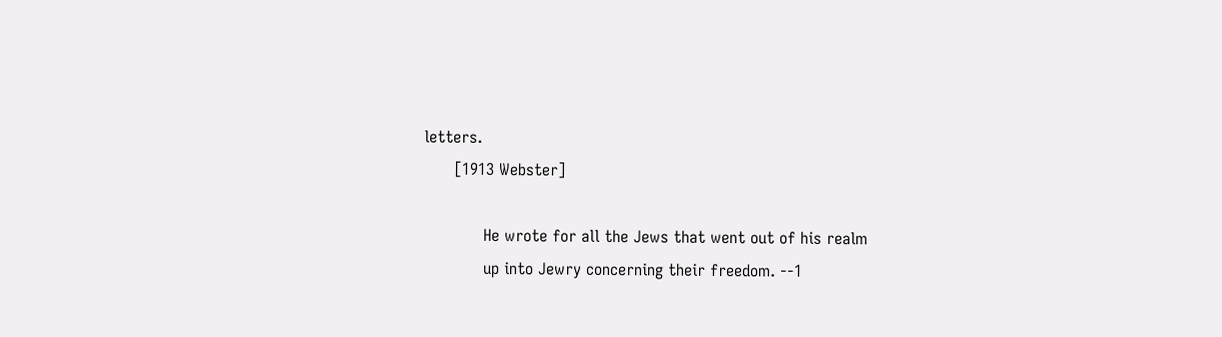letters.
      [1913 Webster]

            He wrote for all the Jews that went out of his realm
            up into Jewry concerning their freedom. --1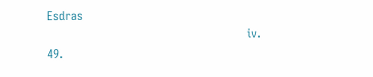Esdras
                                                  iv. 49.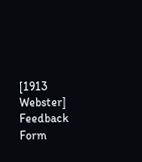[1913 Webster]
Feedback Form